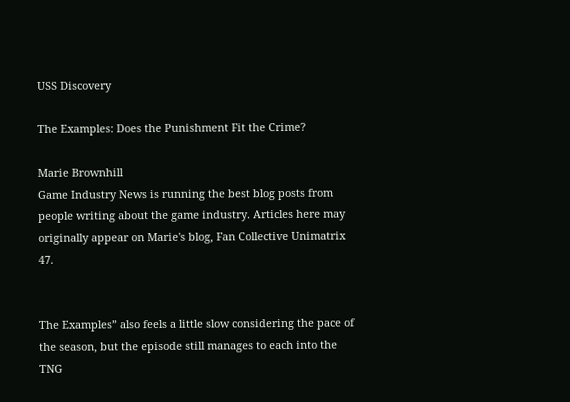USS Discovery

The Examples: Does the Punishment Fit the Crime?

Marie Brownhill
Game Industry News is running the best blog posts from people writing about the game industry. Articles here may originally appear on Marie's blog, Fan Collective Unimatrix 47.


The Examples” also feels a little slow considering the pace of the season, but the episode still manages to each into the TNG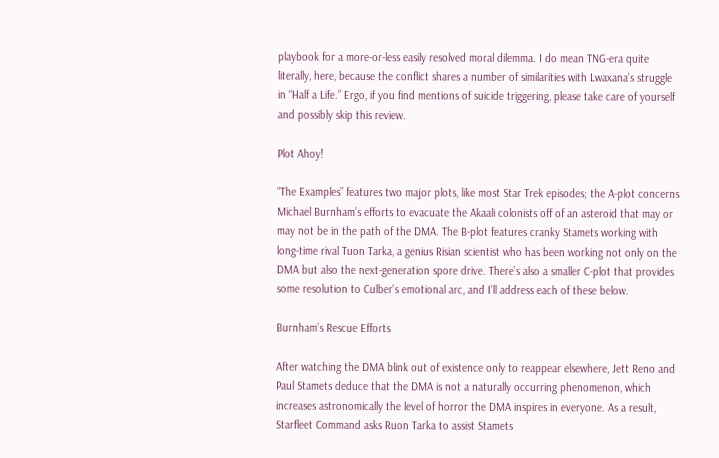playbook for a more-or-less easily resolved moral dilemma. I do mean TNG-era quite literally, here, because the conflict shares a number of similarities with Lwaxana’s struggle in “Half a Life.” Ergo, if you find mentions of suicide triggering, please take care of yourself and possibly skip this review.

Plot Ahoy!

“The Examples” features two major plots, like most Star Trek episodes; the A-plot concerns Michael Burnham’s efforts to evacuate the Akaali colonists off of an asteroid that may or may not be in the path of the DMA. The B-plot features cranky Stamets working with long-time rival Tuon Tarka, a genius Risian scientist who has been working not only on the DMA but also the next-generation spore drive. There’s also a smaller C-plot that provides some resolution to Culber’s emotional arc, and I’ll address each of these below.

Burnham’s Rescue Efforts

After watching the DMA blink out of existence only to reappear elsewhere, Jett Reno and Paul Stamets deduce that the DMA is not a naturally occurring phenomenon, which increases astronomically the level of horror the DMA inspires in everyone. As a result, Starfleet Command asks Ruon Tarka to assist Stamets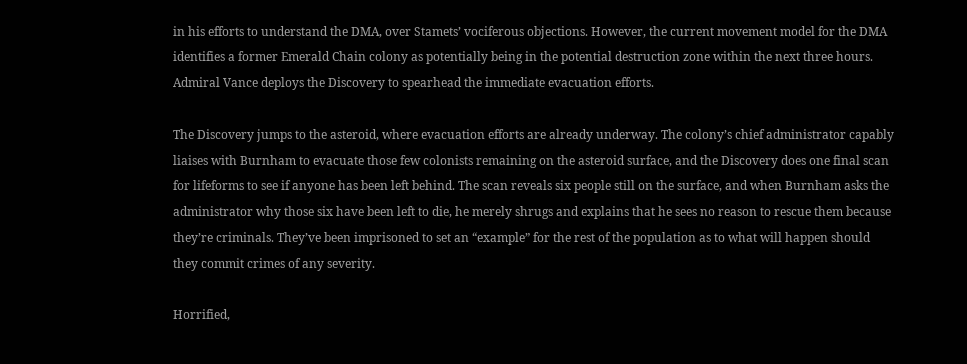in his efforts to understand the DMA, over Stamets’ vociferous objections. However, the current movement model for the DMA identifies a former Emerald Chain colony as potentially being in the potential destruction zone within the next three hours. Admiral Vance deploys the Discovery to spearhead the immediate evacuation efforts.

The Discovery jumps to the asteroid, where evacuation efforts are already underway. The colony’s chief administrator capably liaises with Burnham to evacuate those few colonists remaining on the asteroid surface, and the Discovery does one final scan for lifeforms to see if anyone has been left behind. The scan reveals six people still on the surface, and when Burnham asks the administrator why those six have been left to die, he merely shrugs and explains that he sees no reason to rescue them because they’re criminals. They’ve been imprisoned to set an “example” for the rest of the population as to what will happen should they commit crimes of any severity.

Horrified,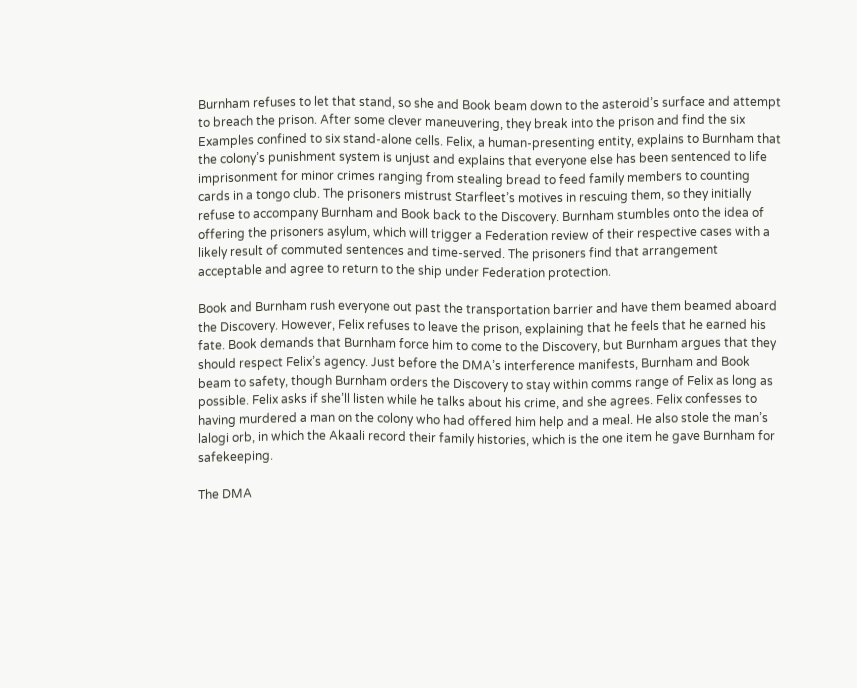Burnham refuses to let that stand, so she and Book beam down to the asteroid’s surface and attempt to breach the prison. After some clever maneuvering, they break into the prison and find the six Examples confined to six stand-alone cells. Felix, a human-presenting entity, explains to Burnham that the colony’s punishment system is unjust and explains that everyone else has been sentenced to life imprisonment for minor crimes ranging from stealing bread to feed family members to counting cards in a tongo club. The prisoners mistrust Starfleet’s motives in rescuing them, so they initially refuse to accompany Burnham and Book back to the Discovery. Burnham stumbles onto the idea of offering the prisoners asylum, which will trigger a Federation review of their respective cases with a likely result of commuted sentences and time-served. The prisoners find that arrangement acceptable and agree to return to the ship under Federation protection.

Book and Burnham rush everyone out past the transportation barrier and have them beamed aboard the Discovery. However, Felix refuses to leave the prison, explaining that he feels that he earned his fate. Book demands that Burnham force him to come to the Discovery, but Burnham argues that they should respect Felix’s agency. Just before the DMA’s interference manifests, Burnham and Book beam to safety, though Burnham orders the Discovery to stay within comms range of Felix as long as possible. Felix asks if she’ll listen while he talks about his crime, and she agrees. Felix confesses to having murdered a man on the colony who had offered him help and a meal. He also stole the man’s lalogi orb, in which the Akaali record their family histories, which is the one item he gave Burnham for safekeeping.

The DMA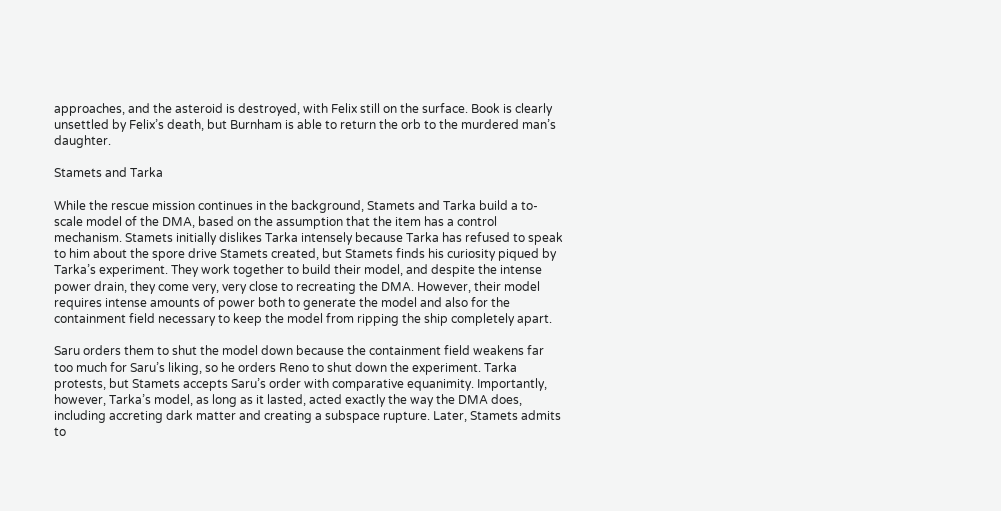approaches, and the asteroid is destroyed, with Felix still on the surface. Book is clearly unsettled by Felix’s death, but Burnham is able to return the orb to the murdered man’s daughter.

Stamets and Tarka

While the rescue mission continues in the background, Stamets and Tarka build a to-scale model of the DMA, based on the assumption that the item has a control mechanism. Stamets initially dislikes Tarka intensely because Tarka has refused to speak to him about the spore drive Stamets created, but Stamets finds his curiosity piqued by Tarka’s experiment. They work together to build their model, and despite the intense power drain, they come very, very close to recreating the DMA. However, their model requires intense amounts of power both to generate the model and also for the containment field necessary to keep the model from ripping the ship completely apart.

Saru orders them to shut the model down because the containment field weakens far too much for Saru’s liking, so he orders Reno to shut down the experiment. Tarka protests, but Stamets accepts Saru’s order with comparative equanimity. Importantly, however, Tarka’s model, as long as it lasted, acted exactly the way the DMA does, including accreting dark matter and creating a subspace rupture. Later, Stamets admits to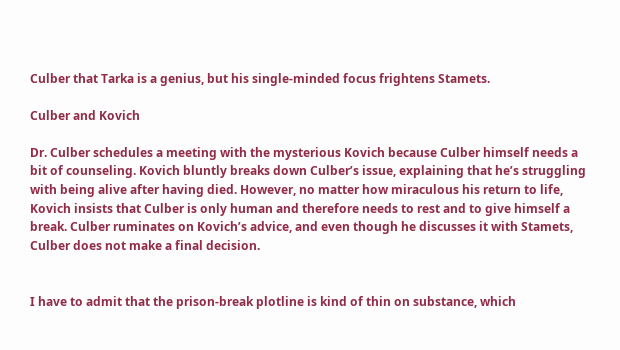Culber that Tarka is a genius, but his single-minded focus frightens Stamets.

Culber and Kovich

Dr. Culber schedules a meeting with the mysterious Kovich because Culber himself needs a bit of counseling. Kovich bluntly breaks down Culber’s issue, explaining that he’s struggling with being alive after having died. However, no matter how miraculous his return to life, Kovich insists that Culber is only human and therefore needs to rest and to give himself a break. Culber ruminates on Kovich’s advice, and even though he discusses it with Stamets, Culber does not make a final decision.


I have to admit that the prison-break plotline is kind of thin on substance, which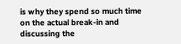is why they spend so much time on the actual break-in and discussing the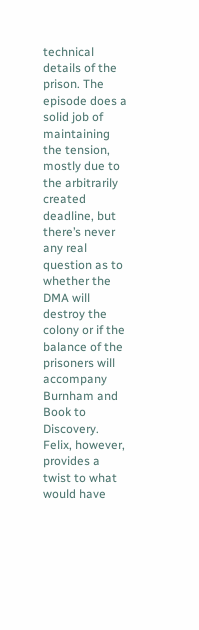technical details of the prison. The episode does a solid job of maintaining the tension, mostly due to the arbitrarily created deadline, but there’s never any real question as to whether the DMA will destroy the colony or if the balance of the prisoners will accompany Burnham and Book to Discovery. Felix, however, provides a twist to what would have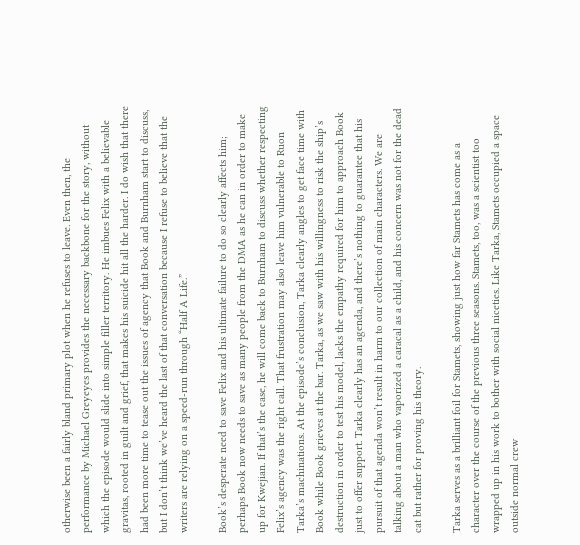otherwise been a fairly bland primary plot when he refuses to leave. Even then, the performance by Michael Greyeyes provides the necessary backbone for the story, without which the episode would slide into simple filler territory. He imbues Felix with a believable gravitas, rooted in guilt and grief, that makes his suicide hit all the harder. I do wish that there had been more time to tease out the issues of agency that Book and Burnham start to discuss, but I don’t think we’ve heard the last of that conversation because I refuse to believe that the writers are relying on a speed-run through “Half A Life.”

Book’s desperate need to save Felix and his ultimate failure to do so clearly affects him; perhaps Book now needs to save as many people from the DMA as he can in order to make up for Kwejian. If that’s the case, he will come back to Burnham to discuss whether respecting Felix’s agency was the right call. That frustration may also leave him vulnerable to Ruon Tarka’s machinations. At the episode’s conclusion, Tarka clearly angles to get face time with Book while Book grieves at the bar. Tarka, as we saw with his willingness to risk the ship’s destruction in order to test his model, lacks the empathy required for him to approach Book just to offer support. Tarka clearly has an agenda, and there’s nothing to guarantee that his pursuit of that agenda won’t result in harm to our collection of main characters. We are talking about a man who vaporized a caracal as a child, and his concern was not for the dead cat but rather for proving his theory.

Tarka serves as a brilliant foil for Stamets, showing just how far Stamets has come as a character over the course of the previous three seasons. Stamets, too, was a scientist too wrapped up in his work to bother with social niceties. Like Tarka, Stamets occupied a space outside normal crew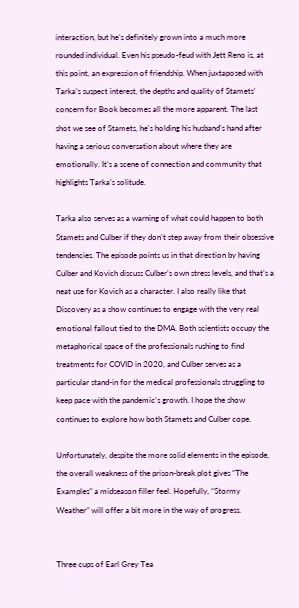interaction, but he’s definitely grown into a much more rounded individual. Even his pseudo-feud with Jett Reno is, at this point, an expression of friendship. When juxtaposed with Tarka’s suspect interest, the depths and quality of Stamets’ concern for Book becomes all the more apparent. The last shot we see of Stamets, he’s holding his husband’s hand after having a serious conversation about where they are emotionally. It’s a scene of connection and community that highlights Tarka’s solitude.

Tarka also serves as a warning of what could happen to both Stamets and Culber if they don’t step away from their obsessive tendencies. The episode points us in that direction by having Culber and Kovich discuss Culber’s own stress levels, and that’s a neat use for Kovich as a character. I also really like that Discovery as a show continues to engage with the very real emotional fallout tied to the DMA. Both scientists occupy the metaphorical space of the professionals rushing to find treatments for COVID in 2020, and Culber serves as a particular stand-in for the medical professionals struggling to keep pace with the pandemic’s growth. I hope the show continues to explore how both Stamets and Culber cope.

Unfortunately, despite the more solid elements in the episode, the overall weakness of the prison-break plot gives “The Examples” a midseason filler feel. Hopefully, “Stormy Weather” will offer a bit more in the way of progress.


Three cups of Earl Grey Tea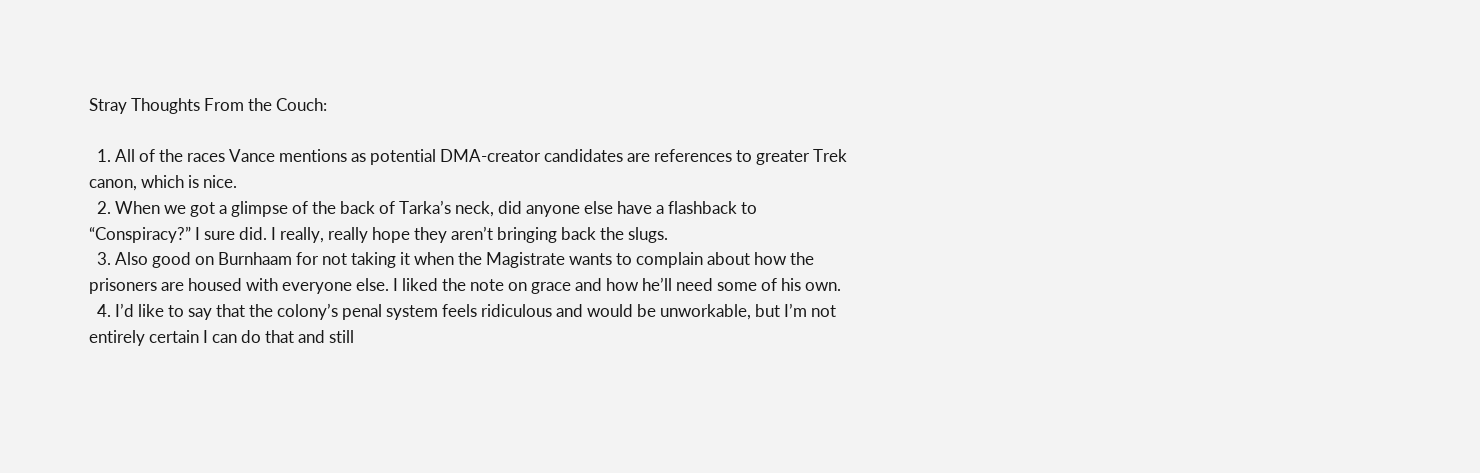Stray Thoughts From the Couch:

  1. All of the races Vance mentions as potential DMA-creator candidates are references to greater Trek canon, which is nice.
  2. When we got a glimpse of the back of Tarka’s neck, did anyone else have a flashback to “Conspiracy?” I sure did. I really, really hope they aren’t bringing back the slugs.
  3. Also good on Burnhaam for not taking it when the Magistrate wants to complain about how the prisoners are housed with everyone else. I liked the note on grace and how he’ll need some of his own.
  4. I’d like to say that the colony’s penal system feels ridiculous and would be unworkable, but I’m not entirely certain I can do that and still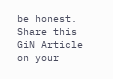be honest.
Share this GiN Article on your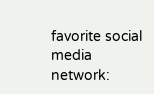favorite social media network: